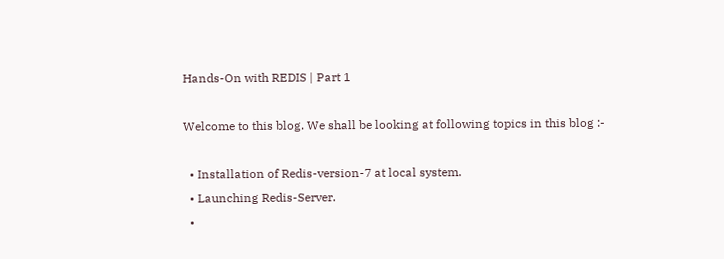Hands-On with REDIS | Part 1

Welcome to this blog. We shall be looking at following topics in this blog :-

  • Installation of Redis-version-7 at local system.
  • Launching Redis-Server.
  •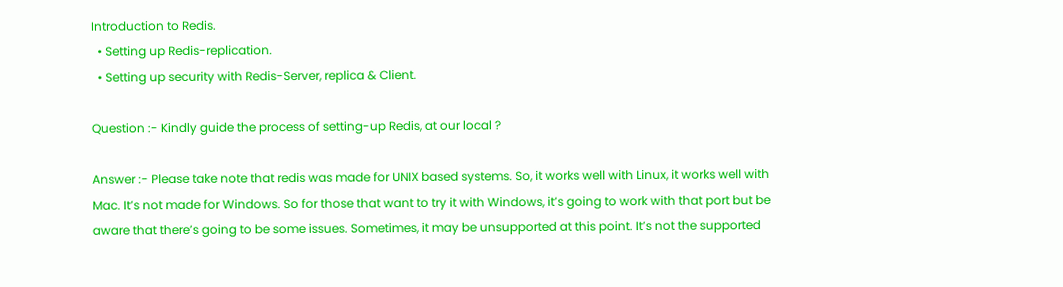Introduction to Redis.
  • Setting up Redis-replication.
  • Setting up security with Redis-Server, replica & Client.

Question :- Kindly guide the process of setting-up Redis, at our local ?

Answer :- Please take note that redis was made for UNIX based systems. So, it works well with Linux, it works well with Mac. It’s not made for Windows. So for those that want to try it with Windows, it’s going to work with that port but be aware that there’s going to be some issues. Sometimes, it may be unsupported at this point. It’s not the supported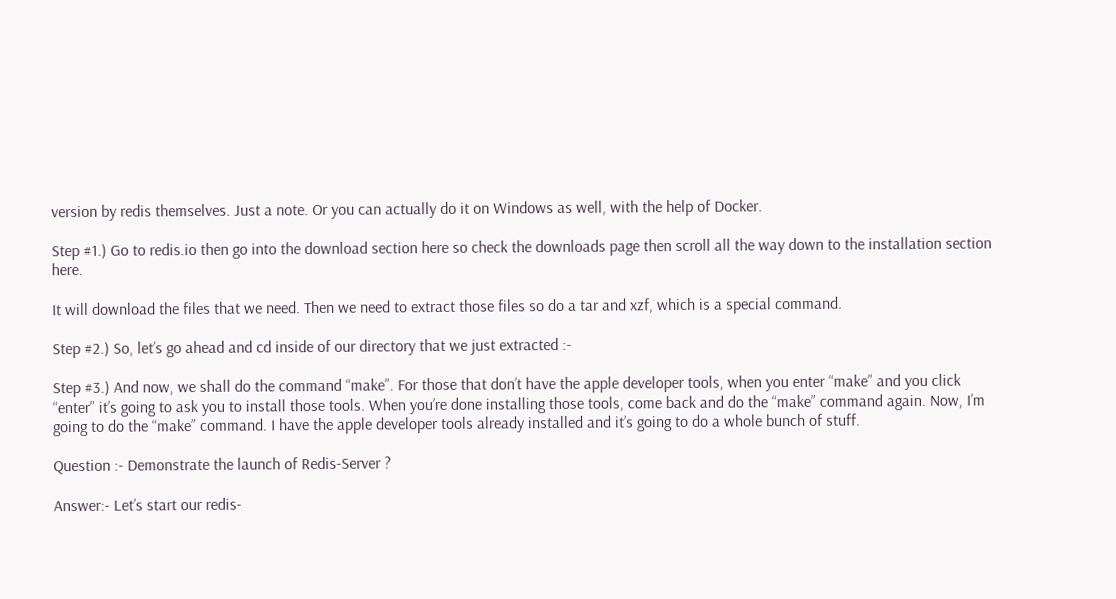version by redis themselves. Just a note. Or you can actually do it on Windows as well, with the help of Docker.

Step #1.) Go to redis.io then go into the download section here so check the downloads page then scroll all the way down to the installation section here.

It will download the files that we need. Then we need to extract those files so do a tar and xzf, which is a special command.

Step #2.) So, let’s go ahead and cd inside of our directory that we just extracted :-

Step #3.) And now, we shall do the command “make”. For those that don’t have the apple developer tools, when you enter “make” and you click “enter” it’s going to ask you to install those tools. When you’re done installing those tools, come back and do the “make” command again. Now, I’m going to do the “make” command. I have the apple developer tools already installed and it’s going to do a whole bunch of stuff.

Question :- Demonstrate the launch of Redis-Server ?

Answer:- Let’s start our redis-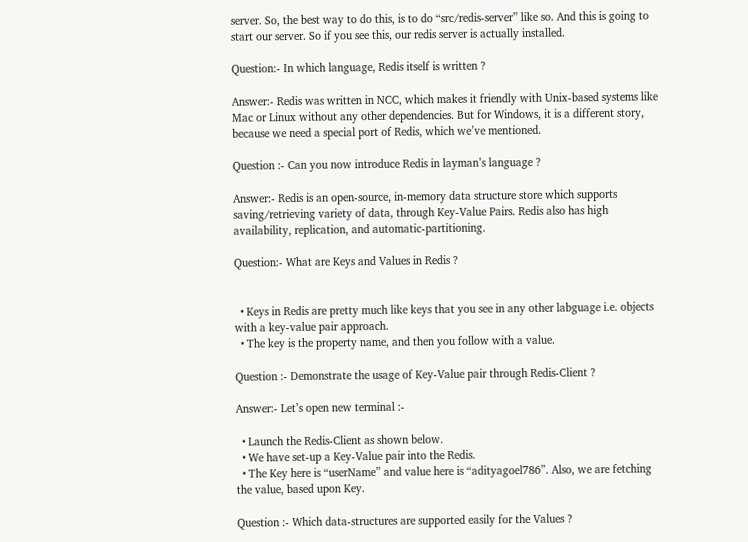server. So, the best way to do this, is to do “src/redis-server” like so. And this is going to start our server. So if you see this, our redis server is actually installed.

Question:- In which language, Redis itself is written ?

Answer:- Redis was written in NCC, which makes it friendly with Unix-based systems like Mac or Linux without any other dependencies. But for Windows, it is a different story, because we need a special port of Redis, which we’ve mentioned.

Question :- Can you now introduce Redis in layman’s language ?

Answer:- Redis is an open-source, in-memory data structure store which supports saving/retrieving variety of data, through Key-Value Pairs. Redis also has high availability, replication, and automatic-partitioning.

Question:- What are Keys and Values in Redis ?


  • Keys in Redis are pretty much like keys that you see in any other labguage i.e. objects with a key-value pair approach.
  • The key is the property name, and then you follow with a value.

Question :- Demonstrate the usage of Key-Value pair through Redis-Client ?

Answer:- Let’s open new terminal :-

  • Launch the Redis-Client as shown below.
  • We have set-up a Key-Value pair into the Redis.
  • The Key here is “userName” and value here is “adityagoel786”. Also, we are fetching the value, based upon Key.

Question :- Which data-structures are supported easily for the Values ?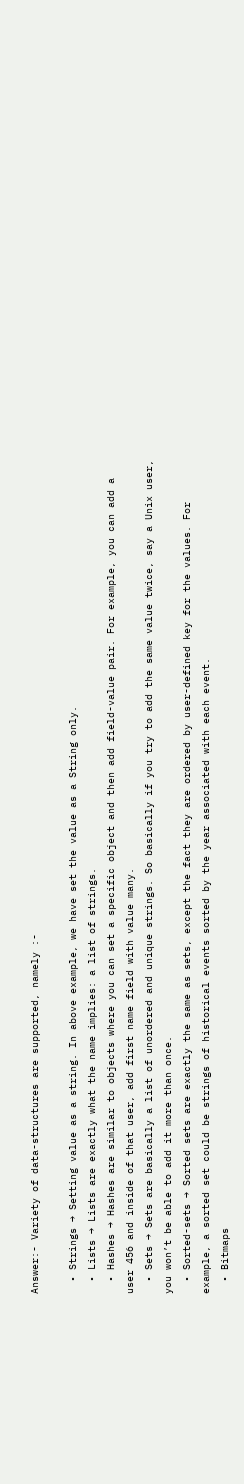Answer:- Variety of data-structures are supported, namely :-

  • Strings → Setting value as a string. In above example, we have set the value as a String only.
  • Lists → Lists are exactly what the name implies: a list of strings.
  • Hashes → Hashes are similar to objects where you can set a specific object and then add field-value pair. For example, you can add a user 456 and inside of that user, add first name field with value many.
  • Sets → Sets are basically a list of unordered and unique strings. So basically if you try to add the same value twice, say a Unix user, you won’t be able to add it more than once.
  • Sorted-sets → Sorted sets are exactly the same as sets, except the fact they are ordered by user-defined key for the values. For example, a sorted set could be strings of historical events sorted by the year associated with each event.
  • Bitmaps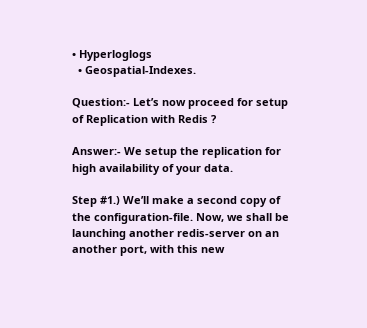• Hyperloglogs
  • Geospatial-Indexes.

Question:- Let’s now proceed for setup of Replication with Redis ?

Answer:- We setup the replication for high availability of your data.

Step #1.) We’ll make a second copy of the configuration-file. Now, we shall be launching another redis-server on an another port, with this new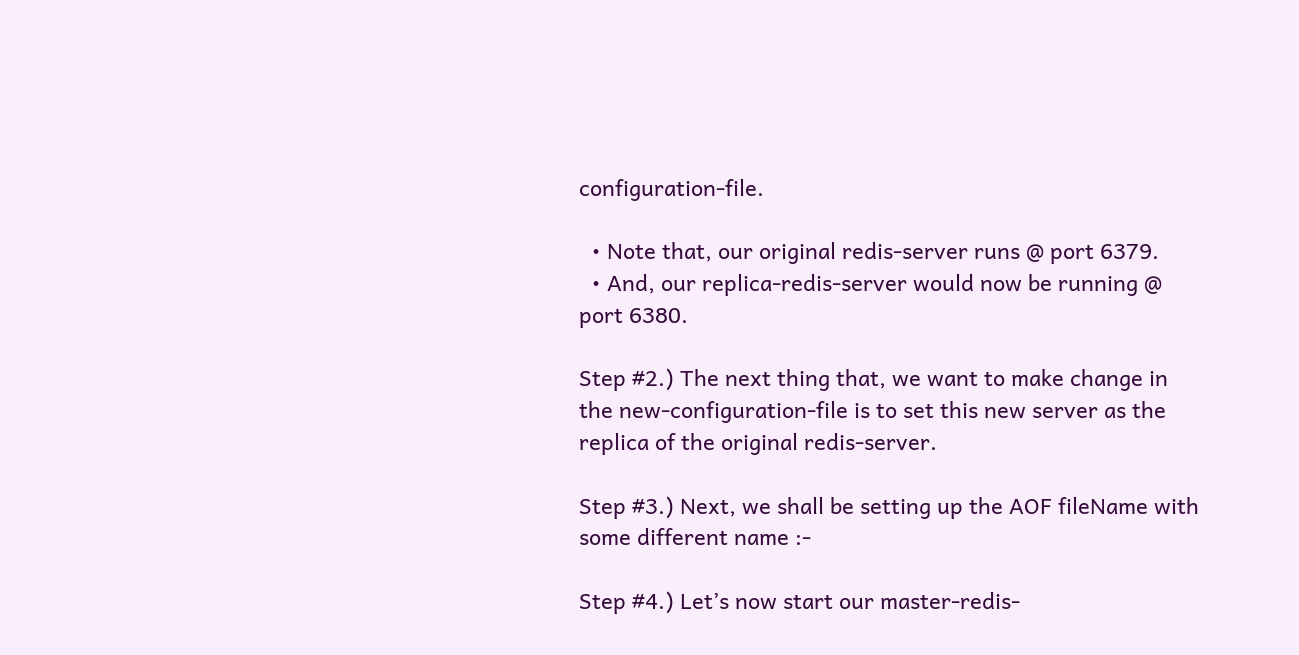configuration-file.

  • Note that, our original redis-server runs @ port 6379.
  • And, our replica-redis-server would now be running @ port 6380.

Step #2.) The next thing that, we want to make change in the new-configuration-file is to set this new server as the replica of the original redis-server.

Step #3.) Next, we shall be setting up the AOF fileName with some different name :-

Step #4.) Let’s now start our master-redis-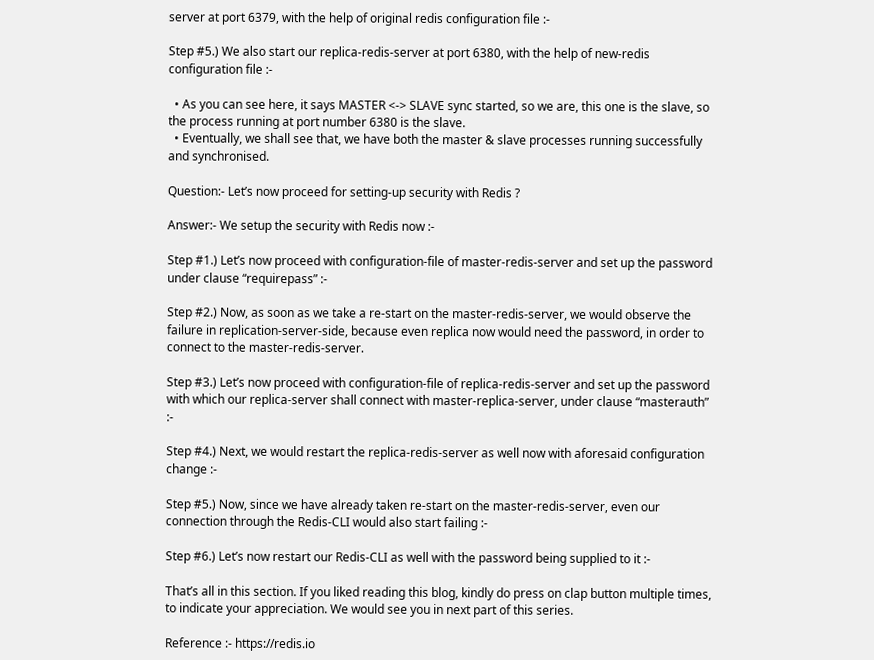server at port 6379, with the help of original redis configuration file :-

Step #5.) We also start our replica-redis-server at port 6380, with the help of new-redis configuration file :-

  • As you can see here, it says MASTER <-> SLAVE sync started, so we are, this one is the slave, so the process running at port number 6380 is the slave.
  • Eventually, we shall see that, we have both the master & slave processes running successfully and synchronised.

Question:- Let’s now proceed for setting-up security with Redis ?

Answer:- We setup the security with Redis now :-

Step #1.) Let’s now proceed with configuration-file of master-redis-server and set up the password under clause “requirepass” :-

Step #2.) Now, as soon as we take a re-start on the master-redis-server, we would observe the failure in replication-server-side, because even replica now would need the password, in order to connect to the master-redis-server.

Step #3.) Let’s now proceed with configuration-file of replica-redis-server and set up the password with which our replica-server shall connect with master-replica-server, under clause “masterauth” :-

Step #4.) Next, we would restart the replica-redis-server as well now with aforesaid configuration change :-

Step #5.) Now, since we have already taken re-start on the master-redis-server, even our connection through the Redis-CLI would also start failing :-

Step #6.) Let’s now restart our Redis-CLI as well with the password being supplied to it :-

That’s all in this section. If you liked reading this blog, kindly do press on clap button multiple times, to indicate your appreciation. We would see you in next part of this series.

Reference :- https://redis.io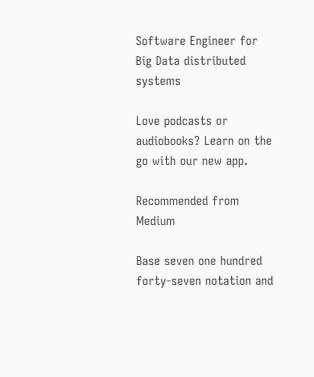Software Engineer for Big Data distributed systems

Love podcasts or audiobooks? Learn on the go with our new app.

Recommended from Medium

Base seven one hundred forty-seven notation and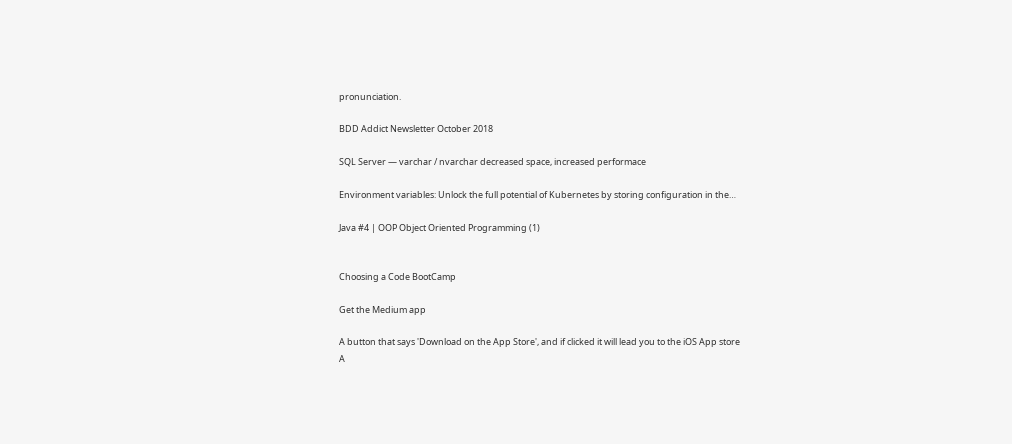pronunciation.

BDD Addict Newsletter October 2018

SQL Server — varchar / nvarchar decreased space, increased performace

Environment variables: Unlock the full potential of Kubernetes by storing configuration in the…

Java #4 | OOP Object Oriented Programming (1)


Choosing a Code BootCamp

Get the Medium app

A button that says 'Download on the App Store', and if clicked it will lead you to the iOS App store
A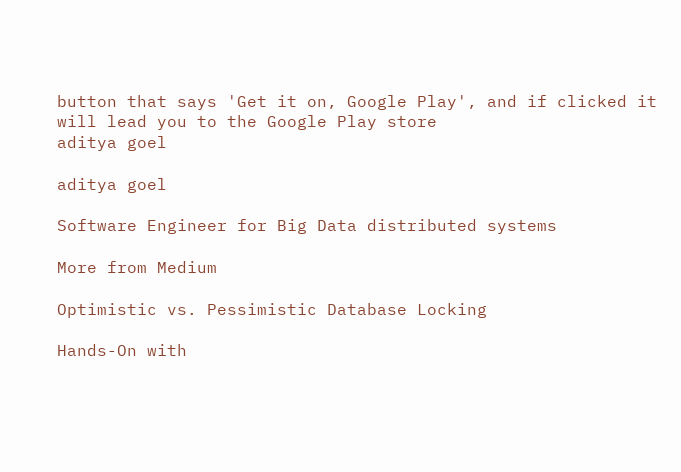button that says 'Get it on, Google Play', and if clicked it will lead you to the Google Play store
aditya goel

aditya goel

Software Engineer for Big Data distributed systems

More from Medium

Optimistic vs. Pessimistic Database Locking

Hands-On with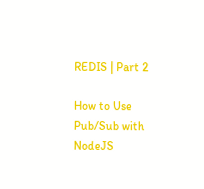REDIS | Part 2

How to Use Pub/Sub with NodeJS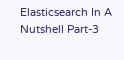Elasticsearch In A Nutshell Part-3